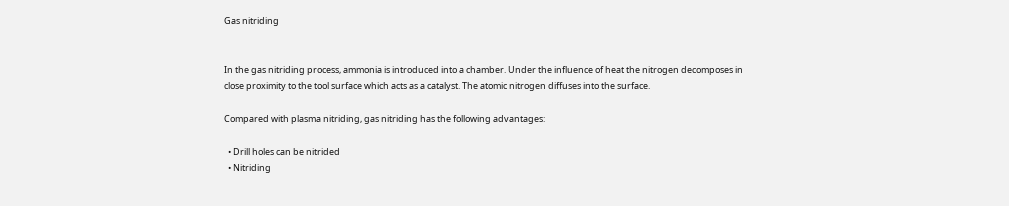Gas nitriding


In the gas nitriding process, ammonia is introduced into a chamber. Under the influence of heat the nitrogen decomposes in close proximity to the tool surface which acts as a catalyst. The atomic nitrogen diffuses into the surface.

Compared with plasma nitriding, gas nitriding has the following advantages:

  • Drill holes can be nitrided
  • Nitriding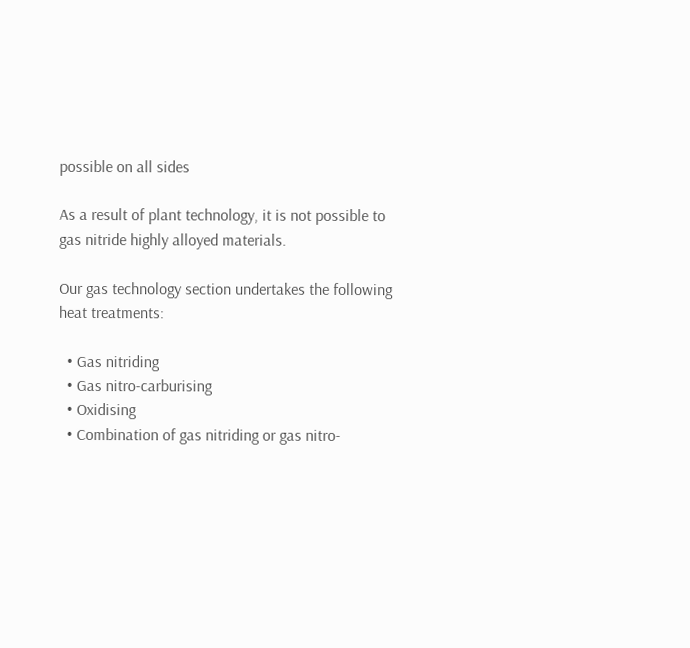possible on all sides

As a result of plant technology, it is not possible to gas nitride highly alloyed materials.

Our gas technology section undertakes the following heat treatments:

  • Gas nitriding
  • Gas nitro-carburising
  • Oxidising
  • Combination of gas nitriding or gas nitro-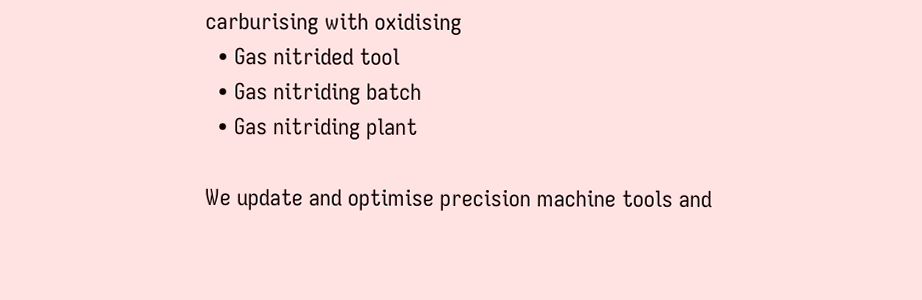carburising with oxidising
  • Gas nitrided tool
  • Gas nitriding batch
  • Gas nitriding plant

We update and optimise precision machine tools and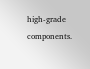high-grade components.